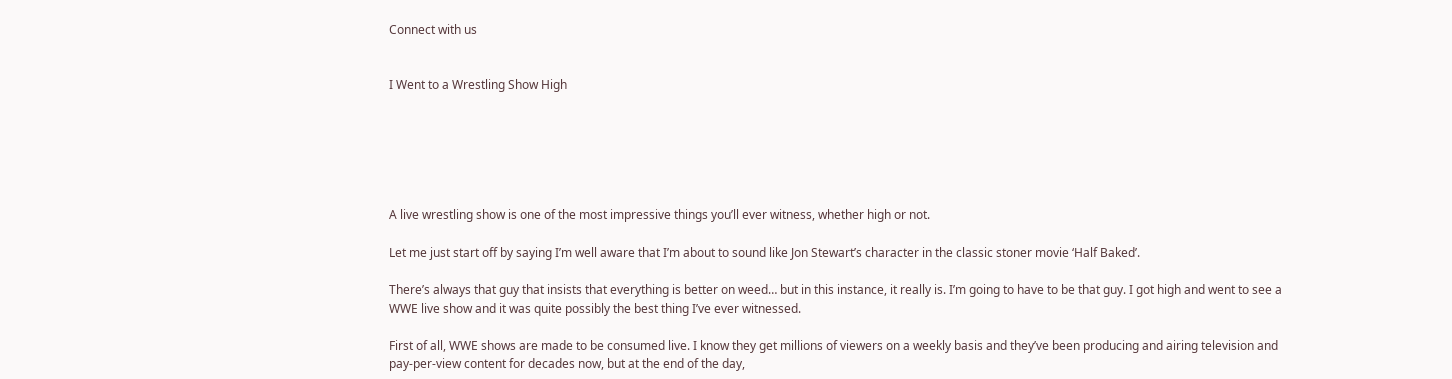Connect with us


I Went to a Wrestling Show High






A live wrestling show is one of the most impressive things you’ll ever witness, whether high or not.

Let me just start off by saying I’m well aware that I’m about to sound like Jon Stewart’s character in the classic stoner movie ‘Half Baked’.

There’s always that guy that insists that everything is better on weed… but in this instance, it really is. I’m going to have to be that guy. I got high and went to see a WWE live show and it was quite possibly the best thing I’ve ever witnessed.

First of all, WWE shows are made to be consumed live. I know they get millions of viewers on a weekly basis and they’ve been producing and airing television and pay-per-view content for decades now, but at the end of the day,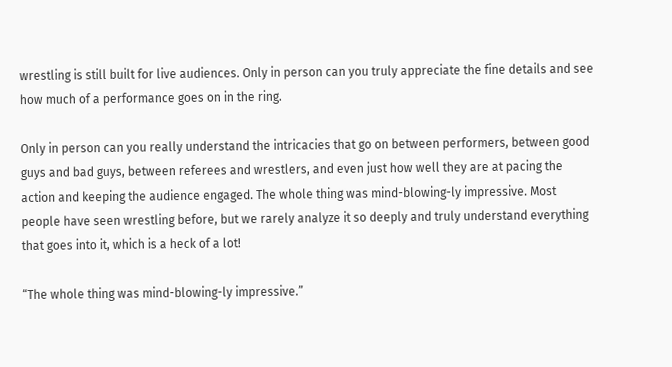wrestling is still built for live audiences. Only in person can you truly appreciate the fine details and see how much of a performance goes on in the ring.

Only in person can you really understand the intricacies that go on between performers, between good guys and bad guys, between referees and wrestlers, and even just how well they are at pacing the action and keeping the audience engaged. The whole thing was mind-blowing-ly impressive. Most people have seen wrestling before, but we rarely analyze it so deeply and truly understand everything that goes into it, which is a heck of a lot!

“The whole thing was mind-blowing-ly impressive.”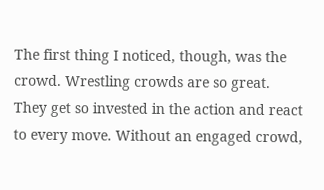The first thing I noticed, though, was the crowd. Wrestling crowds are so great. They get so invested in the action and react to every move. Without an engaged crowd,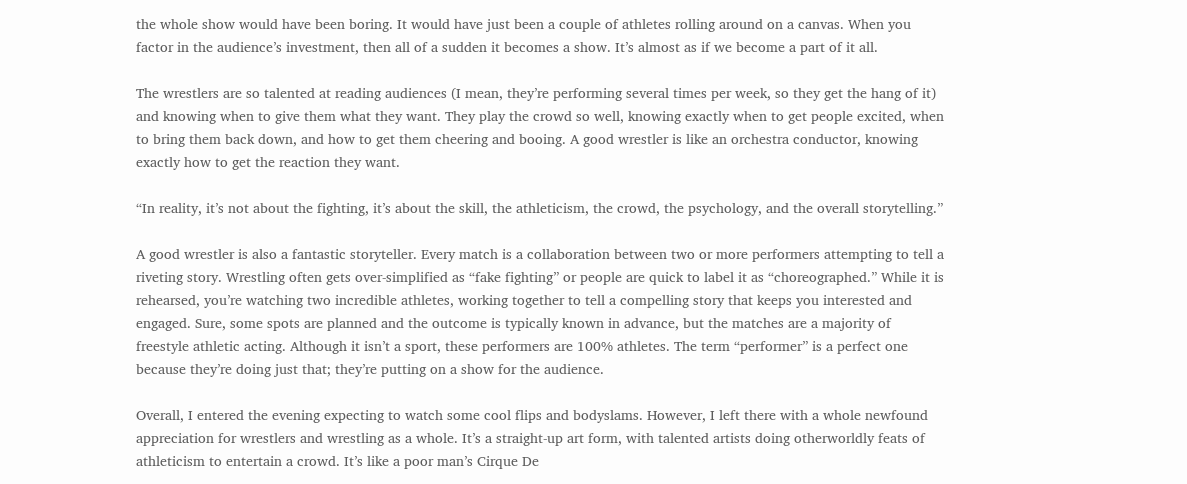the whole show would have been boring. It would have just been a couple of athletes rolling around on a canvas. When you factor in the audience’s investment, then all of a sudden it becomes a show. It’s almost as if we become a part of it all.

The wrestlers are so talented at reading audiences (I mean, they’re performing several times per week, so they get the hang of it) and knowing when to give them what they want. They play the crowd so well, knowing exactly when to get people excited, when to bring them back down, and how to get them cheering and booing. A good wrestler is like an orchestra conductor, knowing exactly how to get the reaction they want.

“In reality, it’s not about the fighting, it’s about the skill, the athleticism, the crowd, the psychology, and the overall storytelling.”

A good wrestler is also a fantastic storyteller. Every match is a collaboration between two or more performers attempting to tell a riveting story. Wrestling often gets over-simplified as “fake fighting” or people are quick to label it as “choreographed.” While it is rehearsed, you’re watching two incredible athletes, working together to tell a compelling story that keeps you interested and engaged. Sure, some spots are planned and the outcome is typically known in advance, but the matches are a majority of freestyle athletic acting. Although it isn’t a sport, these performers are 100% athletes. The term “performer” is a perfect one because they’re doing just that; they’re putting on a show for the audience.

Overall, I entered the evening expecting to watch some cool flips and bodyslams. However, I left there with a whole newfound appreciation for wrestlers and wrestling as a whole. It’s a straight-up art form, with talented artists doing otherworldly feats of athleticism to entertain a crowd. It’s like a poor man’s Cirque De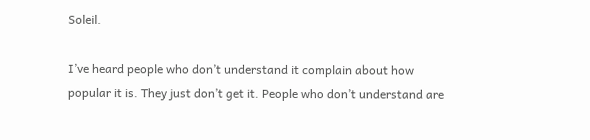Soleil.

I’ve heard people who don’t understand it complain about how popular it is. They just don’t get it. People who don’t understand are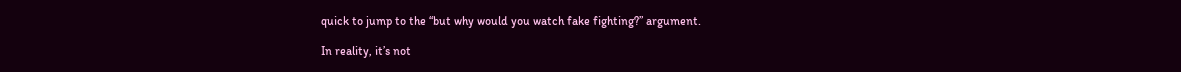quick to jump to the “but why would you watch fake fighting?” argument.

In reality, it’s not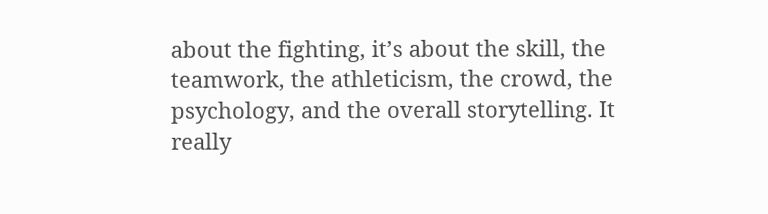about the fighting, it’s about the skill, the teamwork, the athleticism, the crowd, the psychology, and the overall storytelling. It really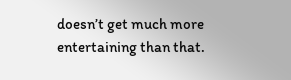doesn’t get much more entertaining than that.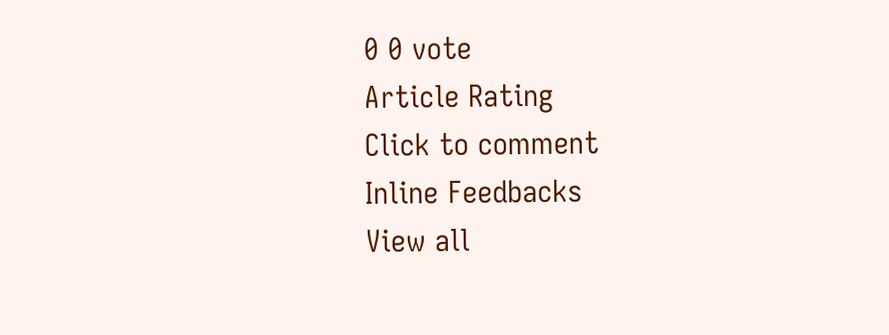0 0 vote
Article Rating
Click to comment
Inline Feedbacks
View all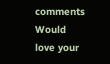comments
Would love your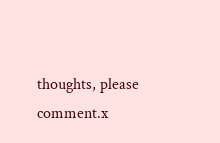thoughts, please comment.x